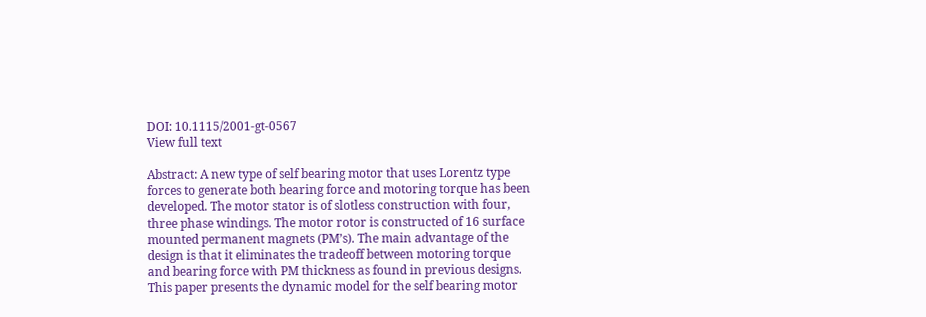DOI: 10.1115/2001-gt-0567
View full text

Abstract: A new type of self bearing motor that uses Lorentz type forces to generate both bearing force and motoring torque has been developed. The motor stator is of slotless construction with four, three phase windings. The motor rotor is constructed of 16 surface mounted permanent magnets (PM’s). The main advantage of the design is that it eliminates the tradeoff between motoring torque and bearing force with PM thickness as found in previous designs. This paper presents the dynamic model for the self bearing motor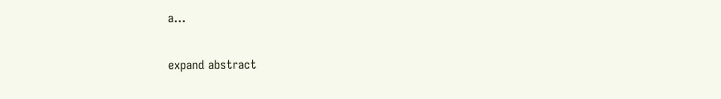a…

expand abstract